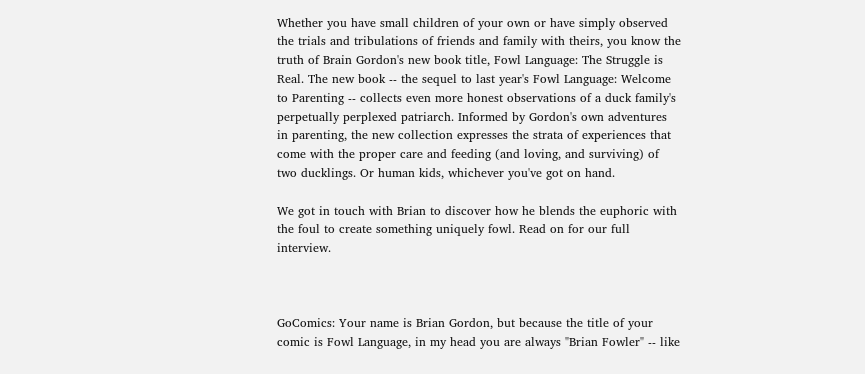Whether you have small children of your own or have simply observed the trials and tribulations of friends and family with theirs, you know the truth of Brain Gordon's new book title, Fowl Language: The Struggle is Real. The new book -- the sequel to last year's Fowl Language: Welcome to Parenting -- collects even more honest observations of a duck family's perpetually perplexed patriarch. Informed by Gordon's own adventures in parenting, the new collection expresses the strata of experiences that come with the proper care and feeding (and loving, and surviving) of two ducklings. Or human kids, whichever you've got on hand.

We got in touch with Brian to discover how he blends the euphoric with the foul to create something uniquely fowl. Read on for our full interview.



GoComics: Your name is Brian Gordon, but because the title of your comic is Fowl Language, in my head you are always "Brian Fowler" -- like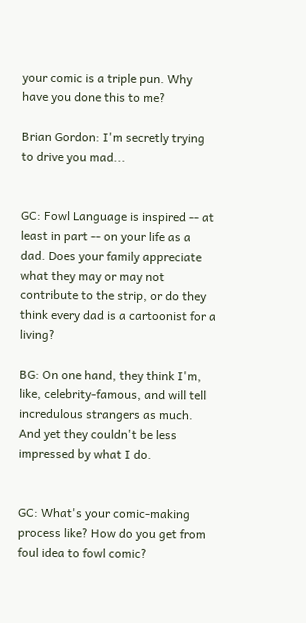your comic is a triple pun. Why have you done this to me?

Brian Gordon: I'm secretly trying to drive you mad...


GC: Fowl Language is inspired -- at least in part -- on your life as a dad. Does your family appreciate what they may or may not contribute to the strip, or do they think every dad is a cartoonist for a living?

BG: On one hand, they think I'm, like, celebrity-famous, and will tell incredulous strangers as much. And yet they couldn't be less impressed by what I do.


GC: What's your comic-making process like? How do you get from foul idea to fowl comic?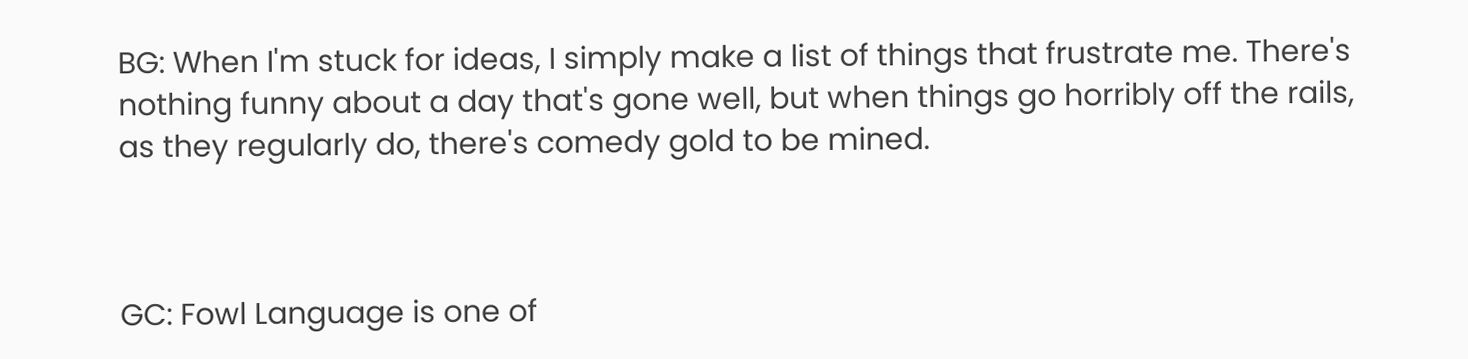BG: When I'm stuck for ideas, I simply make a list of things that frustrate me. There's nothing funny about a day that's gone well, but when things go horribly off the rails, as they regularly do, there's comedy gold to be mined.



GC: Fowl Language is one of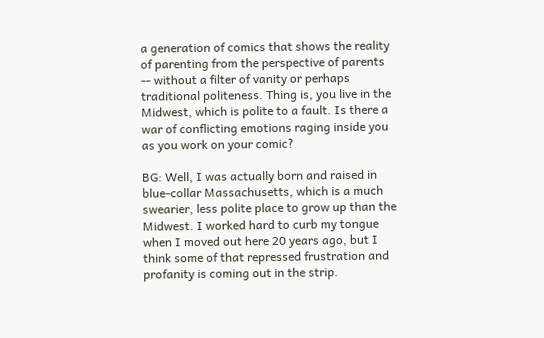a generation of comics that shows the reality of parenting from the perspective of parents -- without a filter of vanity or perhaps traditional politeness. Thing is, you live in the Midwest, which is polite to a fault. Is there a war of conflicting emotions raging inside you as you work on your comic?

BG: Well, I was actually born and raised in blue-collar Massachusetts, which is a much swearier, less polite place to grow up than the Midwest. I worked hard to curb my tongue when I moved out here 20 years ago, but I think some of that repressed frustration and profanity is coming out in the strip.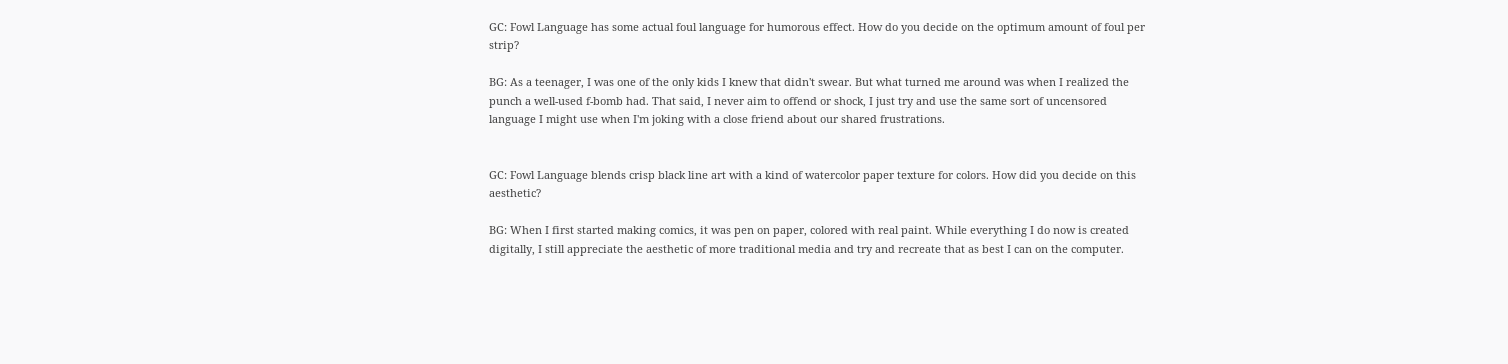GC: Fowl Language has some actual foul language for humorous effect. How do you decide on the optimum amount of foul per strip?

BG: As a teenager, I was one of the only kids I knew that didn't swear. But what turned me around was when I realized the punch a well-used f-bomb had. That said, I never aim to offend or shock, I just try and use the same sort of uncensored language I might use when I'm joking with a close friend about our shared frustrations.


GC: Fowl Language blends crisp black line art with a kind of watercolor paper texture for colors. How did you decide on this aesthetic?

BG: When I first started making comics, it was pen on paper, colored with real paint. While everything I do now is created digitally, I still appreciate the aesthetic of more traditional media and try and recreate that as best I can on the computer.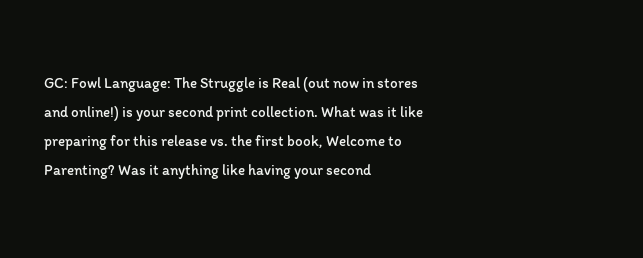GC: Fowl Language: The Struggle is Real (out now in stores and online!) is your second print collection. What was it like preparing for this release vs. the first book, Welcome to Parenting? Was it anything like having your second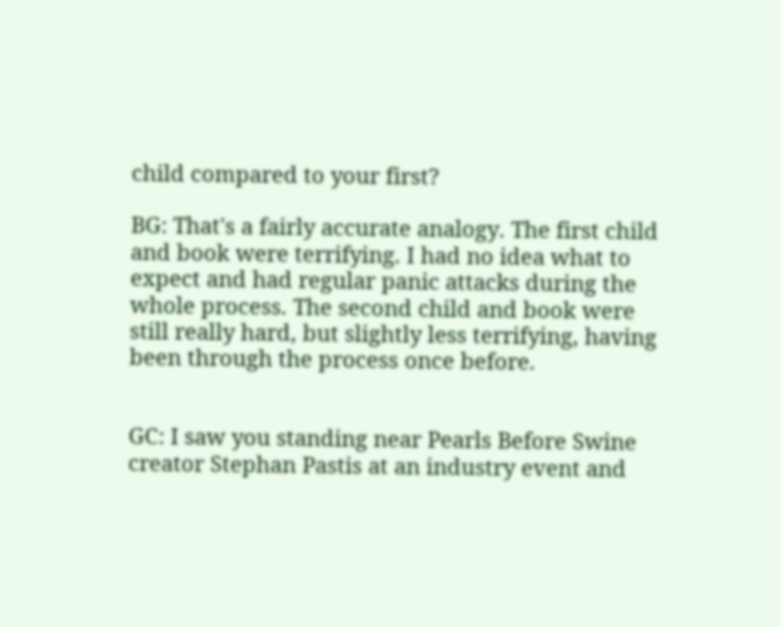child compared to your first?

BG: That's a fairly accurate analogy. The first child and book were terrifying. I had no idea what to expect and had regular panic attacks during the whole process. The second child and book were still really hard, but slightly less terrifying, having been through the process once before.


GC: I saw you standing near Pearls Before Swine creator Stephan Pastis at an industry event and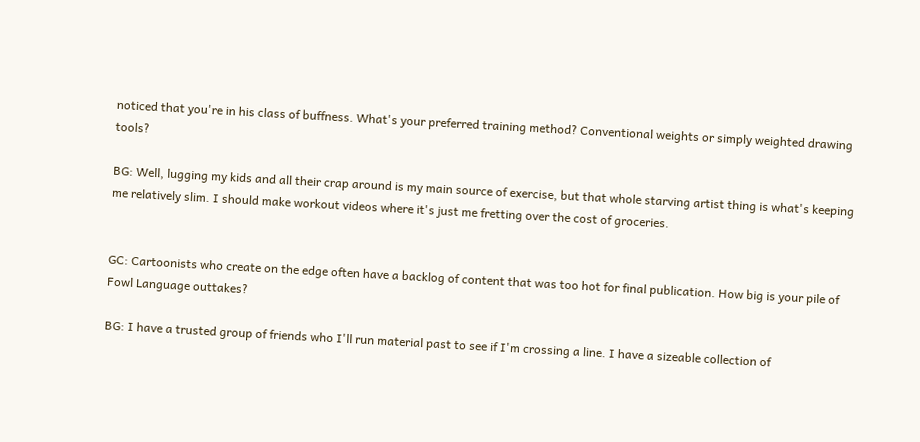noticed that you're in his class of buffness. What's your preferred training method? Conventional weights or simply weighted drawing tools?

BG: Well, lugging my kids and all their crap around is my main source of exercise, but that whole starving artist thing is what's keeping me relatively slim. I should make workout videos where it's just me fretting over the cost of groceries.


GC: Cartoonists who create on the edge often have a backlog of content that was too hot for final publication. How big is your pile of Fowl Language outtakes?

BG: I have a trusted group of friends who I'll run material past to see if I'm crossing a line. I have a sizeable collection of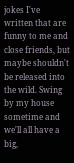jokes I've written that are funny to me and close friends, but maybe shouldn't be released into the wild. Swing by my house sometime and we'll all have a big,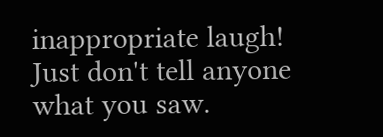inappropriate laugh! Just don't tell anyone what you saw.